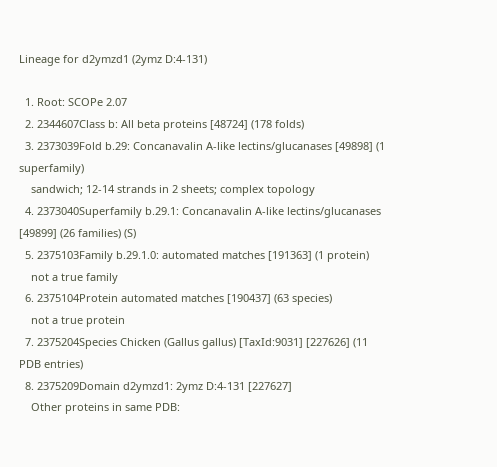Lineage for d2ymzd1 (2ymz D:4-131)

  1. Root: SCOPe 2.07
  2. 2344607Class b: All beta proteins [48724] (178 folds)
  3. 2373039Fold b.29: Concanavalin A-like lectins/glucanases [49898] (1 superfamily)
    sandwich; 12-14 strands in 2 sheets; complex topology
  4. 2373040Superfamily b.29.1: Concanavalin A-like lectins/glucanases [49899] (26 families) (S)
  5. 2375103Family b.29.1.0: automated matches [191363] (1 protein)
    not a true family
  6. 2375104Protein automated matches [190437] (63 species)
    not a true protein
  7. 2375204Species Chicken (Gallus gallus) [TaxId:9031] [227626] (11 PDB entries)
  8. 2375209Domain d2ymzd1: 2ymz D:4-131 [227627]
    Other proteins in same PDB: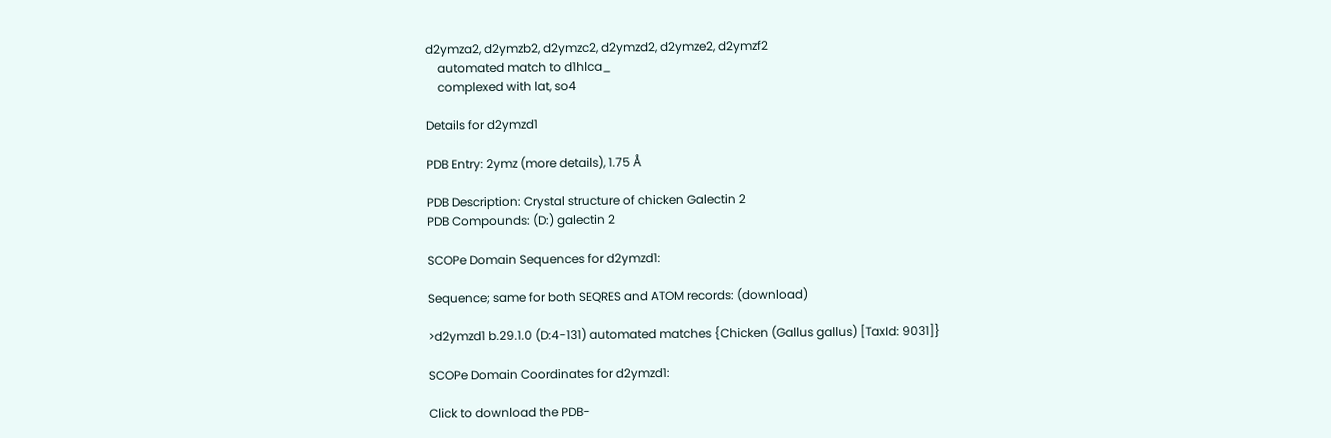d2ymza2, d2ymzb2, d2ymzc2, d2ymzd2, d2ymze2, d2ymzf2
    automated match to d1hlca_
    complexed with lat, so4

Details for d2ymzd1

PDB Entry: 2ymz (more details), 1.75 Å

PDB Description: Crystal structure of chicken Galectin 2
PDB Compounds: (D:) galectin 2

SCOPe Domain Sequences for d2ymzd1:

Sequence; same for both SEQRES and ATOM records: (download)

>d2ymzd1 b.29.1.0 (D:4-131) automated matches {Chicken (Gallus gallus) [TaxId: 9031]}

SCOPe Domain Coordinates for d2ymzd1:

Click to download the PDB-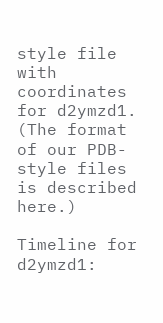style file with coordinates for d2ymzd1.
(The format of our PDB-style files is described here.)

Timeline for d2ymzd1: